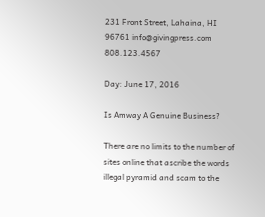231 Front Street, Lahaina, HI 96761 info@givingpress.com 808.123.4567

Day: June 17, 2016

Is Amway A Genuine Business?

There are no limits to the number of sites online that ascribe the words illegal pyramid and scam to the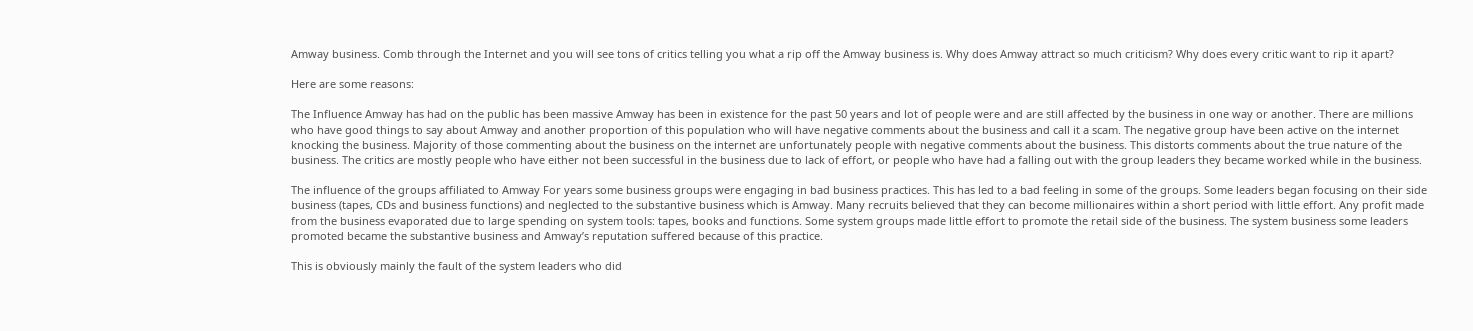Amway business. Comb through the Internet and you will see tons of critics telling you what a rip off the Amway business is. Why does Amway attract so much criticism? Why does every critic want to rip it apart?

Here are some reasons:

The Influence Amway has had on the public has been massive Amway has been in existence for the past 50 years and lot of people were and are still affected by the business in one way or another. There are millions who have good things to say about Amway and another proportion of this population who will have negative comments about the business and call it a scam. The negative group have been active on the internet knocking the business. Majority of those commenting about the business on the internet are unfortunately people with negative comments about the business. This distorts comments about the true nature of the business. The critics are mostly people who have either not been successful in the business due to lack of effort, or people who have had a falling out with the group leaders they became worked while in the business.

The influence of the groups affiliated to Amway For years some business groups were engaging in bad business practices. This has led to a bad feeling in some of the groups. Some leaders began focusing on their side business (tapes, CDs and business functions) and neglected to the substantive business which is Amway. Many recruits believed that they can become millionaires within a short period with little effort. Any profit made from the business evaporated due to large spending on system tools: tapes, books and functions. Some system groups made little effort to promote the retail side of the business. The system business some leaders promoted became the substantive business and Amway’s reputation suffered because of this practice.

This is obviously mainly the fault of the system leaders who did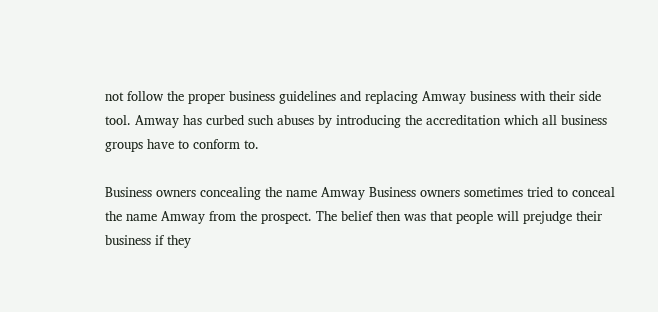not follow the proper business guidelines and replacing Amway business with their side tool. Amway has curbed such abuses by introducing the accreditation which all business groups have to conform to.

Business owners concealing the name Amway Business owners sometimes tried to conceal the name Amway from the prospect. The belief then was that people will prejudge their business if they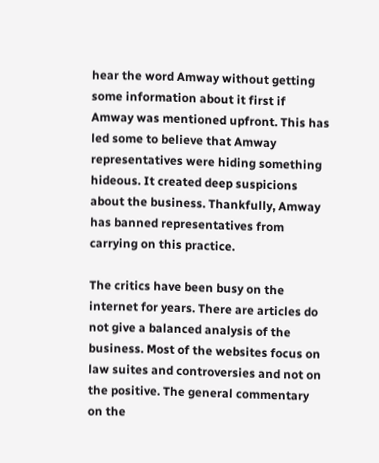hear the word Amway without getting some information about it first if Amway was mentioned upfront. This has led some to believe that Amway representatives were hiding something hideous. It created deep suspicions about the business. Thankfully, Amway has banned representatives from carrying on this practice.

The critics have been busy on the internet for years. There are articles do not give a balanced analysis of the business. Most of the websites focus on law suites and controversies and not on the positive. The general commentary on the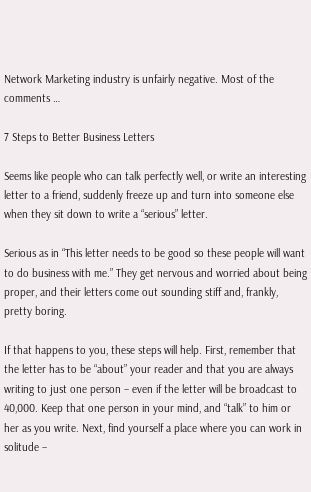Network Marketing industry is unfairly negative. Most of the comments …

7 Steps to Better Business Letters

Seems like people who can talk perfectly well, or write an interesting letter to a friend, suddenly freeze up and turn into someone else when they sit down to write a “serious” letter.

Serious as in “This letter needs to be good so these people will want to do business with me.” They get nervous and worried about being proper, and their letters come out sounding stiff and, frankly, pretty boring.

If that happens to you, these steps will help. First, remember that the letter has to be “about” your reader and that you are always writing to just one person – even if the letter will be broadcast to 40,000. Keep that one person in your mind, and “talk” to him or her as you write. Next, find yourself a place where you can work in solitude –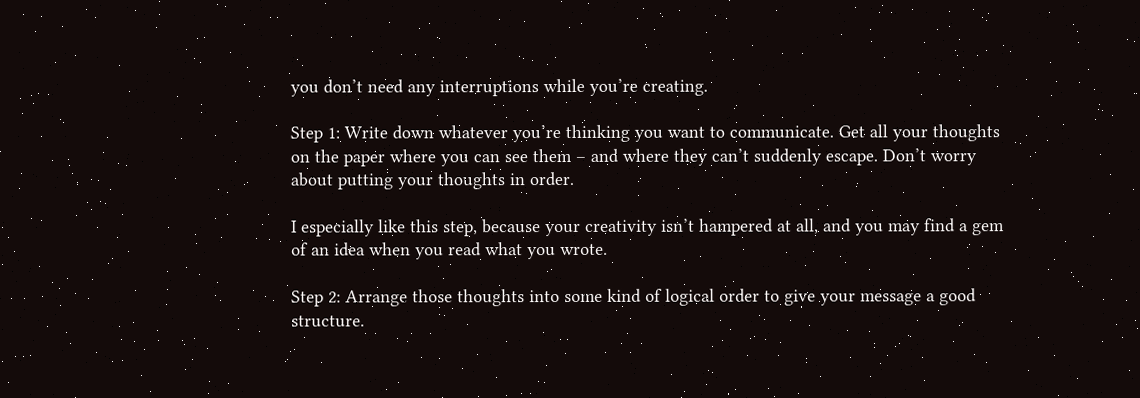you don’t need any interruptions while you’re creating.

Step 1: Write down whatever you’re thinking you want to communicate. Get all your thoughts on the paper where you can see them – and where they can’t suddenly escape. Don’t worry about putting your thoughts in order.

I especially like this step, because your creativity isn’t hampered at all, and you may find a gem of an idea when you read what you wrote.

Step 2: Arrange those thoughts into some kind of logical order to give your message a good structure.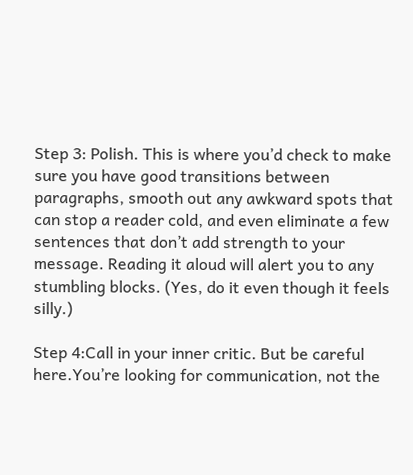Step 3: Polish. This is where you’d check to make sure you have good transitions between paragraphs, smooth out any awkward spots that can stop a reader cold, and even eliminate a few sentences that don’t add strength to your message. Reading it aloud will alert you to any stumbling blocks. (Yes, do it even though it feels silly.)

Step 4:Call in your inner critic. But be careful here.You’re looking for communication, not the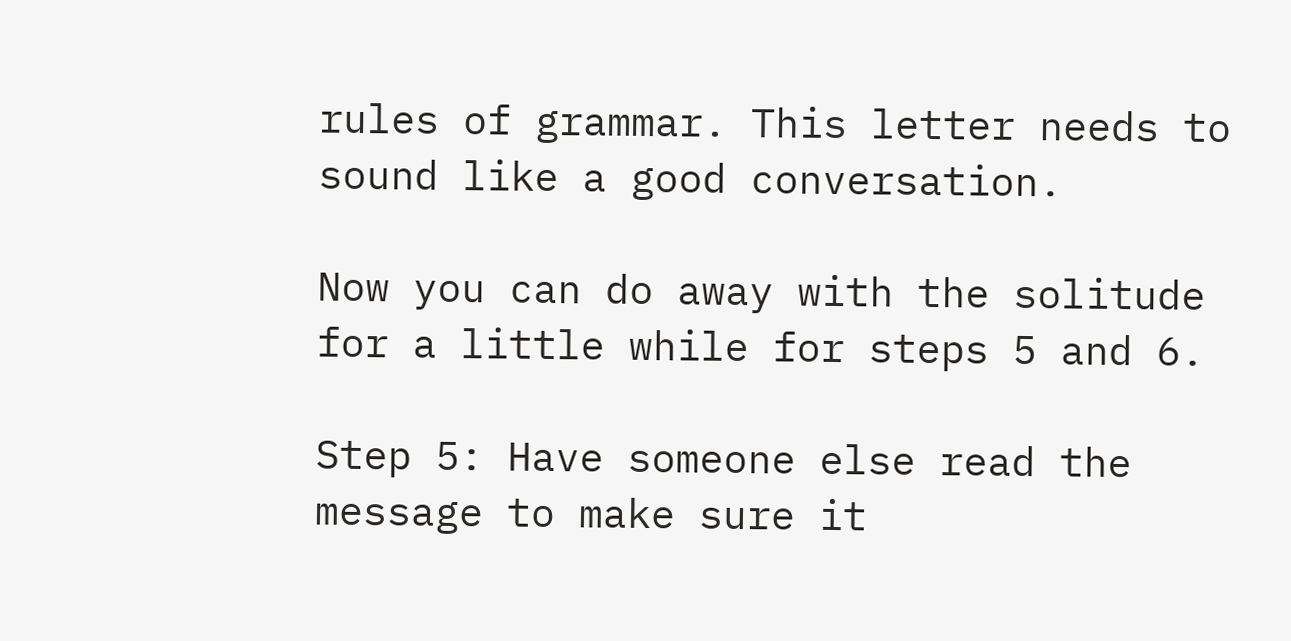rules of grammar. This letter needs to sound like a good conversation.

Now you can do away with the solitude for a little while for steps 5 and 6.

Step 5: Have someone else read the message to make sure it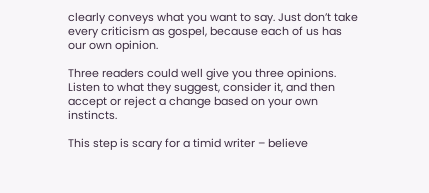clearly conveys what you want to say. Just don’t take every criticism as gospel, because each of us has our own opinion.

Three readers could well give you three opinions. Listen to what they suggest, consider it, and then accept or reject a change based on your own instincts.

This step is scary for a timid writer – believe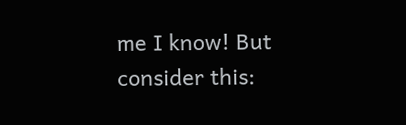me I know! But consider this: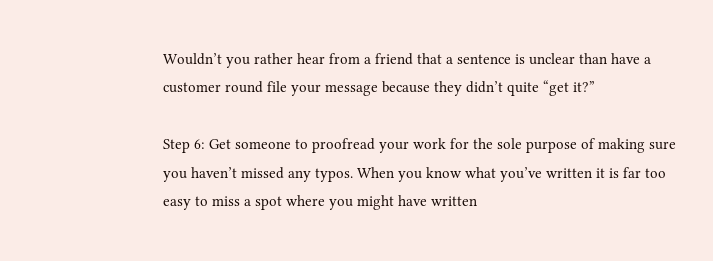Wouldn’t you rather hear from a friend that a sentence is unclear than have a customer round file your message because they didn’t quite “get it?”

Step 6: Get someone to proofread your work for the sole purpose of making sure you haven’t missed any typos. When you know what you’ve written it is far too easy to miss a spot where you might have written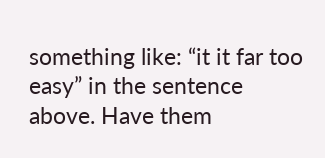something like: “it it far too easy” in the sentence above. Have them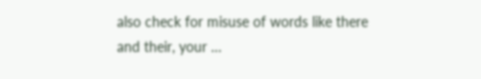also check for misuse of words like there and their, your …